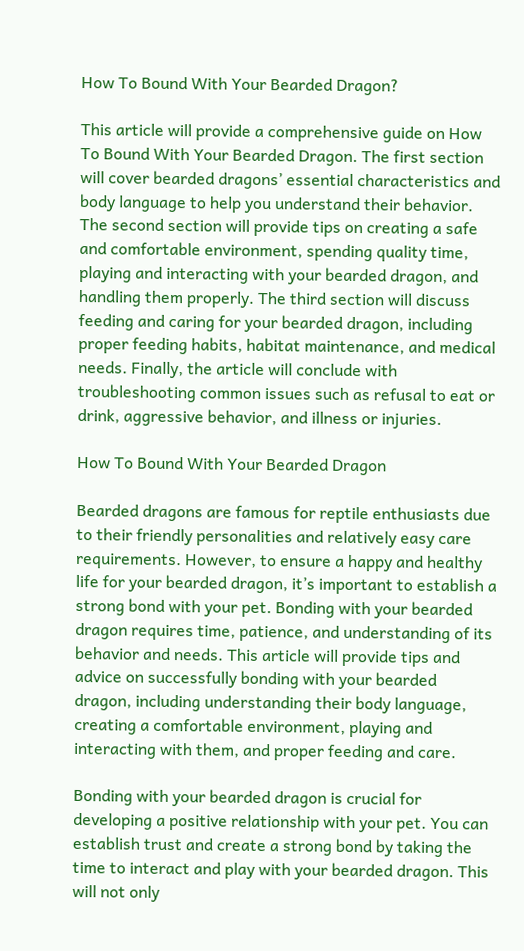How To Bound With Your Bearded Dragon?

This article will provide a comprehensive guide on How To Bound With Your Bearded Dragon. The first section will cover bearded dragons’ essential characteristics and body language to help you understand their behavior. The second section will provide tips on creating a safe and comfortable environment, spending quality time, playing and interacting with your bearded dragon, and handling them properly. The third section will discuss feeding and caring for your bearded dragon, including proper feeding habits, habitat maintenance, and medical needs. Finally, the article will conclude with troubleshooting common issues such as refusal to eat or drink, aggressive behavior, and illness or injuries.

How To Bound With Your Bearded Dragon

Bearded dragons are famous for reptile enthusiasts due to their friendly personalities and relatively easy care requirements. However, to ensure a happy and healthy life for your bearded dragon, it’s important to establish a strong bond with your pet. Bonding with your bearded dragon requires time, patience, and understanding of its behavior and needs. This article will provide tips and advice on successfully bonding with your bearded dragon, including understanding their body language, creating a comfortable environment, playing and interacting with them, and proper feeding and care.

Bonding with your bearded dragon is crucial for developing a positive relationship with your pet. You can establish trust and create a strong bond by taking the time to interact and play with your bearded dragon. This will not only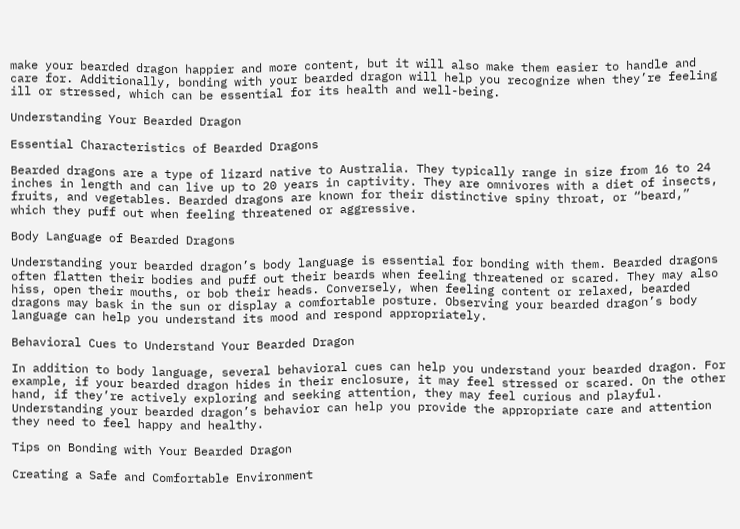make your bearded dragon happier and more content, but it will also make them easier to handle and care for. Additionally, bonding with your bearded dragon will help you recognize when they’re feeling ill or stressed, which can be essential for its health and well-being.

Understanding Your Bearded Dragon

Essential Characteristics of Bearded Dragons

Bearded dragons are a type of lizard native to Australia. They typically range in size from 16 to 24 inches in length and can live up to 20 years in captivity. They are omnivores with a diet of insects, fruits, and vegetables. Bearded dragons are known for their distinctive spiny throat, or “beard,” which they puff out when feeling threatened or aggressive.

Body Language of Bearded Dragons

Understanding your bearded dragon’s body language is essential for bonding with them. Bearded dragons often flatten their bodies and puff out their beards when feeling threatened or scared. They may also hiss, open their mouths, or bob their heads. Conversely, when feeling content or relaxed, bearded dragons may bask in the sun or display a comfortable posture. Observing your bearded dragon’s body language can help you understand its mood and respond appropriately.

Behavioral Cues to Understand Your Bearded Dragon

In addition to body language, several behavioral cues can help you understand your bearded dragon. For example, if your bearded dragon hides in their enclosure, it may feel stressed or scared. On the other hand, if they’re actively exploring and seeking attention, they may feel curious and playful. Understanding your bearded dragon’s behavior can help you provide the appropriate care and attention they need to feel happy and healthy.

Tips on Bonding with Your Bearded Dragon

Creating a Safe and Comfortable Environment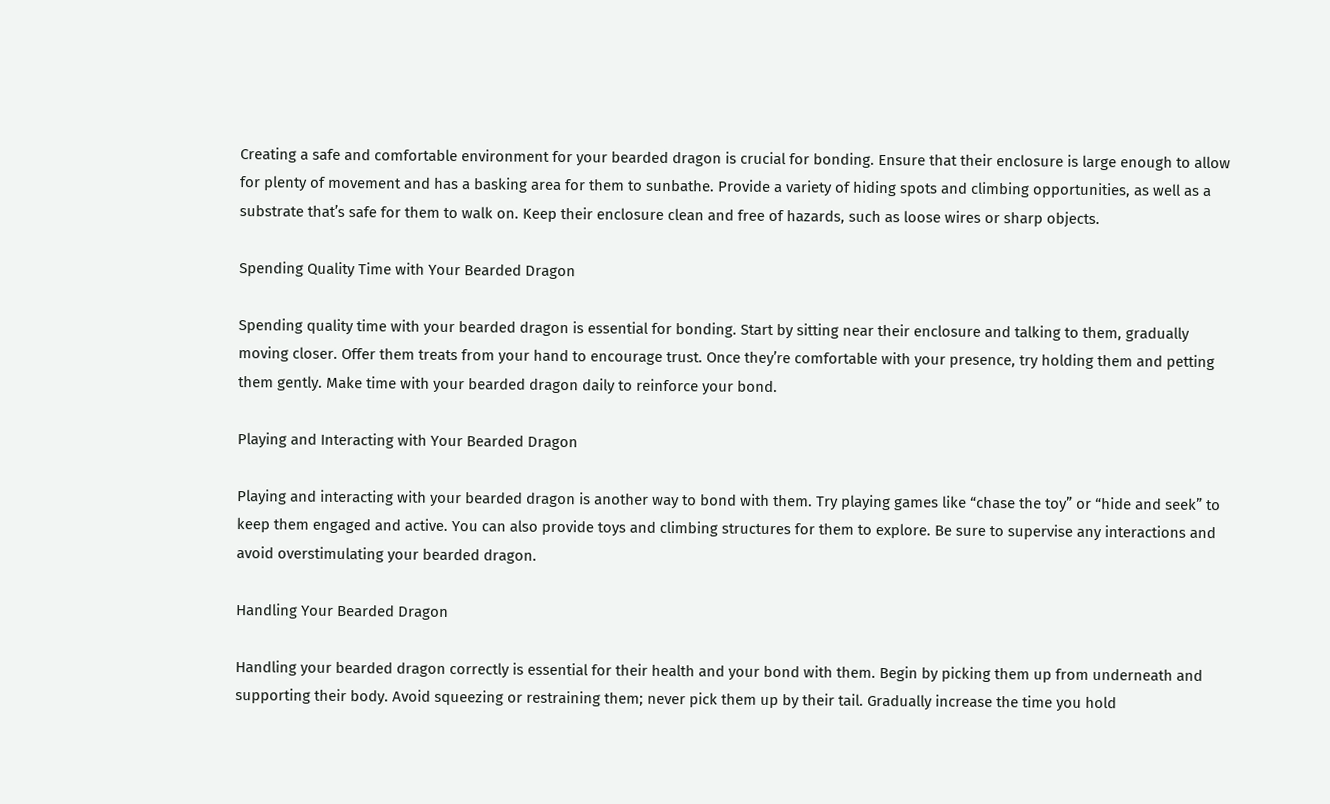Creating a safe and comfortable environment for your bearded dragon is crucial for bonding. Ensure that their enclosure is large enough to allow for plenty of movement and has a basking area for them to sunbathe. Provide a variety of hiding spots and climbing opportunities, as well as a substrate that’s safe for them to walk on. Keep their enclosure clean and free of hazards, such as loose wires or sharp objects.

Spending Quality Time with Your Bearded Dragon

Spending quality time with your bearded dragon is essential for bonding. Start by sitting near their enclosure and talking to them, gradually moving closer. Offer them treats from your hand to encourage trust. Once they’re comfortable with your presence, try holding them and petting them gently. Make time with your bearded dragon daily to reinforce your bond.

Playing and Interacting with Your Bearded Dragon

Playing and interacting with your bearded dragon is another way to bond with them. Try playing games like “chase the toy” or “hide and seek” to keep them engaged and active. You can also provide toys and climbing structures for them to explore. Be sure to supervise any interactions and avoid overstimulating your bearded dragon.

Handling Your Bearded Dragon

Handling your bearded dragon correctly is essential for their health and your bond with them. Begin by picking them up from underneath and supporting their body. Avoid squeezing or restraining them; never pick them up by their tail. Gradually increase the time you hold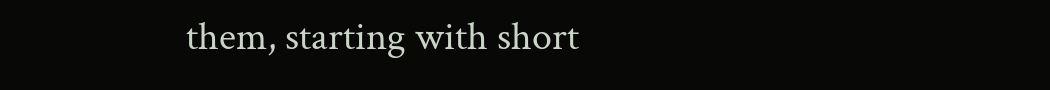them, starting with short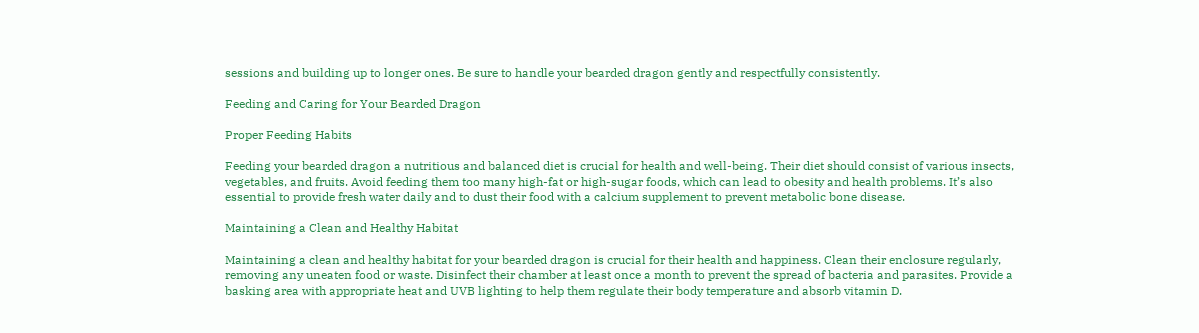sessions and building up to longer ones. Be sure to handle your bearded dragon gently and respectfully consistently.

Feeding and Caring for Your Bearded Dragon

Proper Feeding Habits

Feeding your bearded dragon a nutritious and balanced diet is crucial for health and well-being. Their diet should consist of various insects, vegetables, and fruits. Avoid feeding them too many high-fat or high-sugar foods, which can lead to obesity and health problems. It’s also essential to provide fresh water daily and to dust their food with a calcium supplement to prevent metabolic bone disease.

Maintaining a Clean and Healthy Habitat

Maintaining a clean and healthy habitat for your bearded dragon is crucial for their health and happiness. Clean their enclosure regularly, removing any uneaten food or waste. Disinfect their chamber at least once a month to prevent the spread of bacteria and parasites. Provide a basking area with appropriate heat and UVB lighting to help them regulate their body temperature and absorb vitamin D.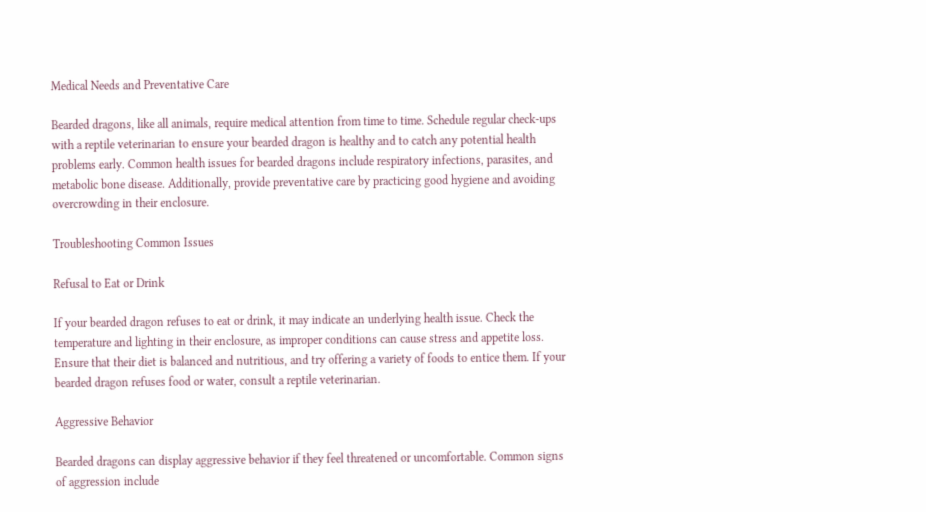Medical Needs and Preventative Care

Bearded dragons, like all animals, require medical attention from time to time. Schedule regular check-ups with a reptile veterinarian to ensure your bearded dragon is healthy and to catch any potential health problems early. Common health issues for bearded dragons include respiratory infections, parasites, and metabolic bone disease. Additionally, provide preventative care by practicing good hygiene and avoiding overcrowding in their enclosure.

Troubleshooting Common Issues

Refusal to Eat or Drink

If your bearded dragon refuses to eat or drink, it may indicate an underlying health issue. Check the temperature and lighting in their enclosure, as improper conditions can cause stress and appetite loss. Ensure that their diet is balanced and nutritious, and try offering a variety of foods to entice them. If your bearded dragon refuses food or water, consult a reptile veterinarian.

Aggressive Behavior

Bearded dragons can display aggressive behavior if they feel threatened or uncomfortable. Common signs of aggression include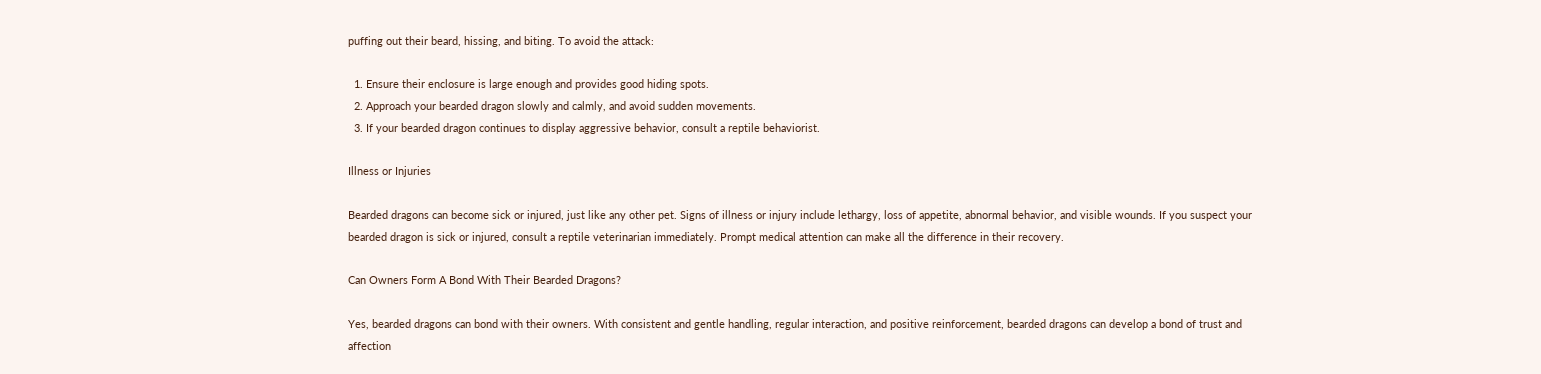puffing out their beard, hissing, and biting. To avoid the attack:

  1. Ensure their enclosure is large enough and provides good hiding spots.
  2. Approach your bearded dragon slowly and calmly, and avoid sudden movements.
  3. If your bearded dragon continues to display aggressive behavior, consult a reptile behaviorist.

Illness or Injuries

Bearded dragons can become sick or injured, just like any other pet. Signs of illness or injury include lethargy, loss of appetite, abnormal behavior, and visible wounds. If you suspect your bearded dragon is sick or injured, consult a reptile veterinarian immediately. Prompt medical attention can make all the difference in their recovery.

Can Owners Form A Bond With Their Bearded Dragons?

Yes, bearded dragons can bond with their owners. With consistent and gentle handling, regular interaction, and positive reinforcement, bearded dragons can develop a bond of trust and affection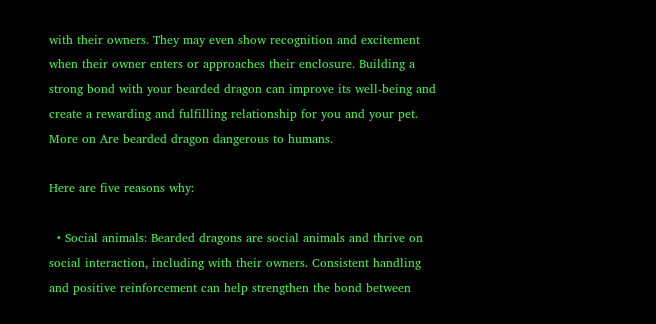with their owners. They may even show recognition and excitement when their owner enters or approaches their enclosure. Building a strong bond with your bearded dragon can improve its well-being and create a rewarding and fulfilling relationship for you and your pet. More on Are bearded dragon dangerous to humans.

Here are five reasons why:

  • Social animals: Bearded dragons are social animals and thrive on social interaction, including with their owners. Consistent handling and positive reinforcement can help strengthen the bond between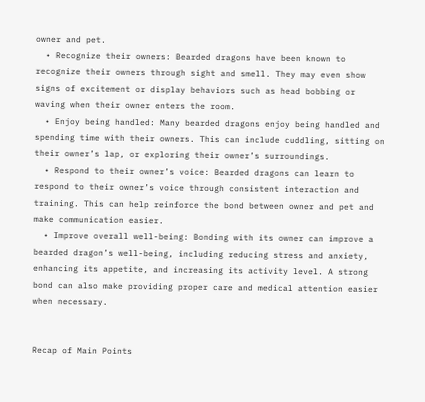owner and pet.
  • Recognize their owners: Bearded dragons have been known to recognize their owners through sight and smell. They may even show signs of excitement or display behaviors such as head bobbing or waving when their owner enters the room.
  • Enjoy being handled: Many bearded dragons enjoy being handled and spending time with their owners. This can include cuddling, sitting on their owner’s lap, or exploring their owner’s surroundings.
  • Respond to their owner’s voice: Bearded dragons can learn to respond to their owner’s voice through consistent interaction and training. This can help reinforce the bond between owner and pet and make communication easier.
  • Improve overall well-being: Bonding with its owner can improve a bearded dragon’s well-being, including reducing stress and anxiety, enhancing its appetite, and increasing its activity level. A strong bond can also make providing proper care and medical attention easier when necessary.


Recap of Main Points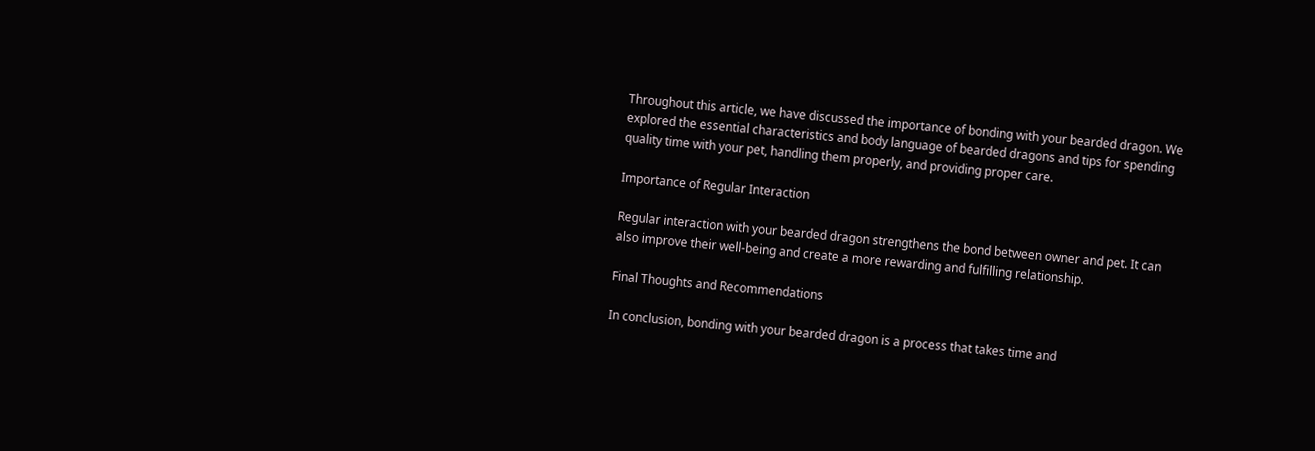Throughout this article, we have discussed the importance of bonding with your bearded dragon. We explored the essential characteristics and body language of bearded dragons and tips for spending quality time with your pet, handling them properly, and providing proper care.

Importance of Regular Interaction

Regular interaction with your bearded dragon strengthens the bond between owner and pet. It can also improve their well-being and create a more rewarding and fulfilling relationship.

Final Thoughts and Recommendations

In conclusion, bonding with your bearded dragon is a process that takes time and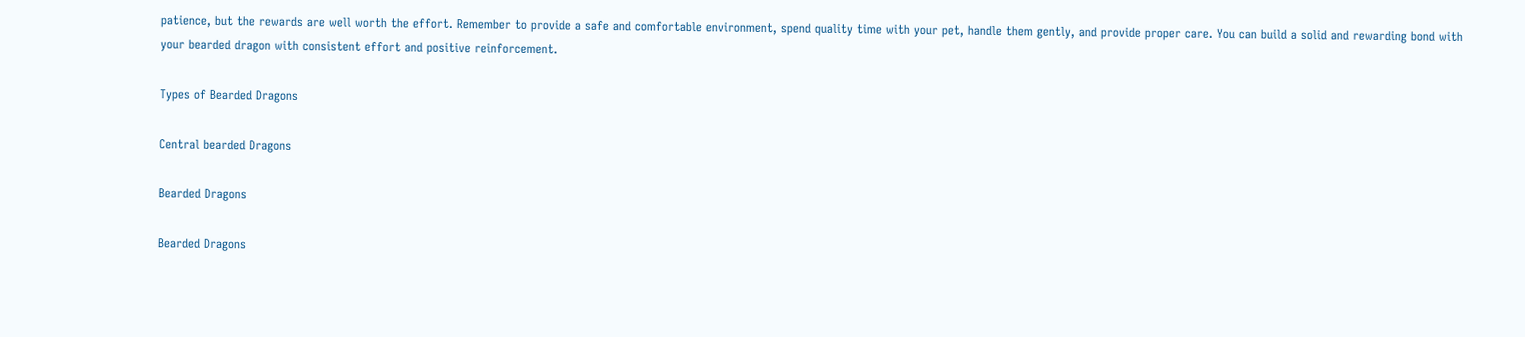patience, but the rewards are well worth the effort. Remember to provide a safe and comfortable environment, spend quality time with your pet, handle them gently, and provide proper care. You can build a solid and rewarding bond with your bearded dragon with consistent effort and positive reinforcement.

Types of Bearded Dragons

Central bearded Dragons

Bearded Dragons

Bearded Dragons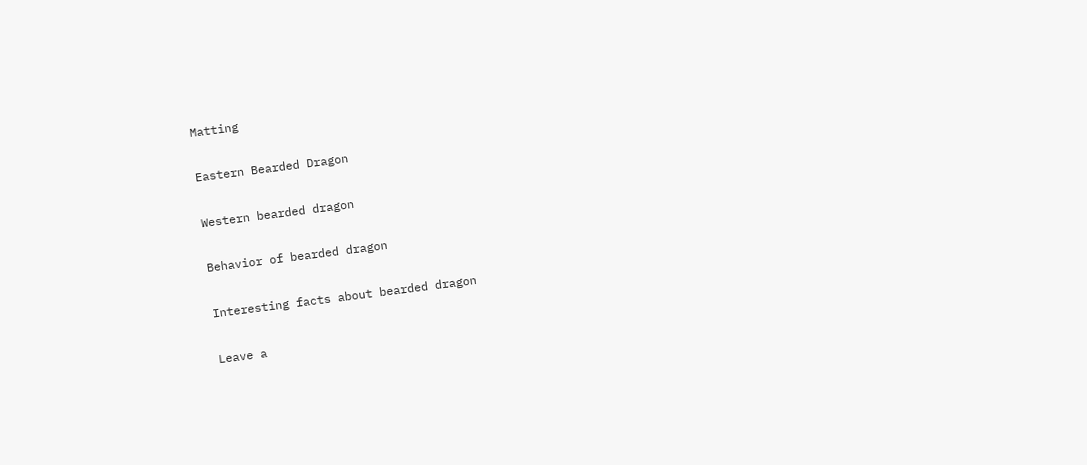Matting

Eastern Bearded Dragon

Western bearded dragon

Behavior of bearded dragon

Interesting facts about bearded dragon

Leave a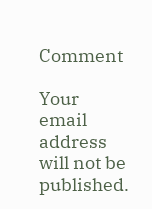Comment

Your email address will not be published.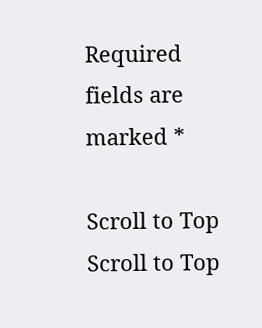Required fields are marked *

Scroll to Top
Scroll to Top